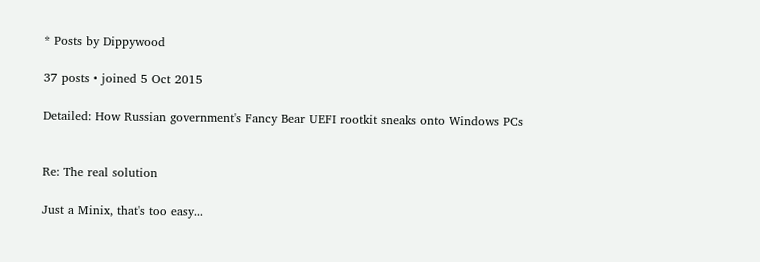* Posts by Dippywood

37 posts • joined 5 Oct 2015

Detailed: How Russian government's Fancy Bear UEFI rootkit sneaks onto Windows PCs


Re: The real solution

Just a Minix, that's too easy...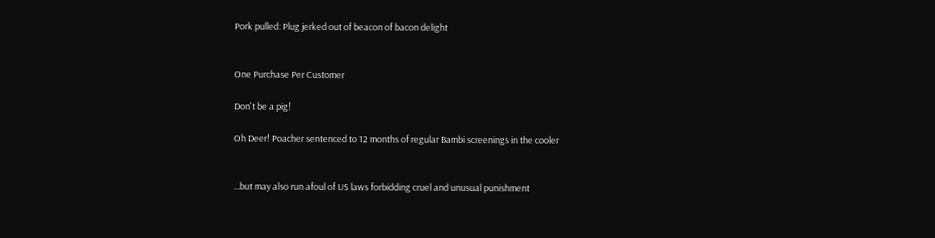Pork pulled: Plug jerked out of beacon of bacon delight


One Purchase Per Customer

Don't be a pig!

Oh Deer! Poacher sentenced to 12 months of regular Bambi screenings in the cooler


...but may also run afoul of US laws forbidding cruel and unusual punishment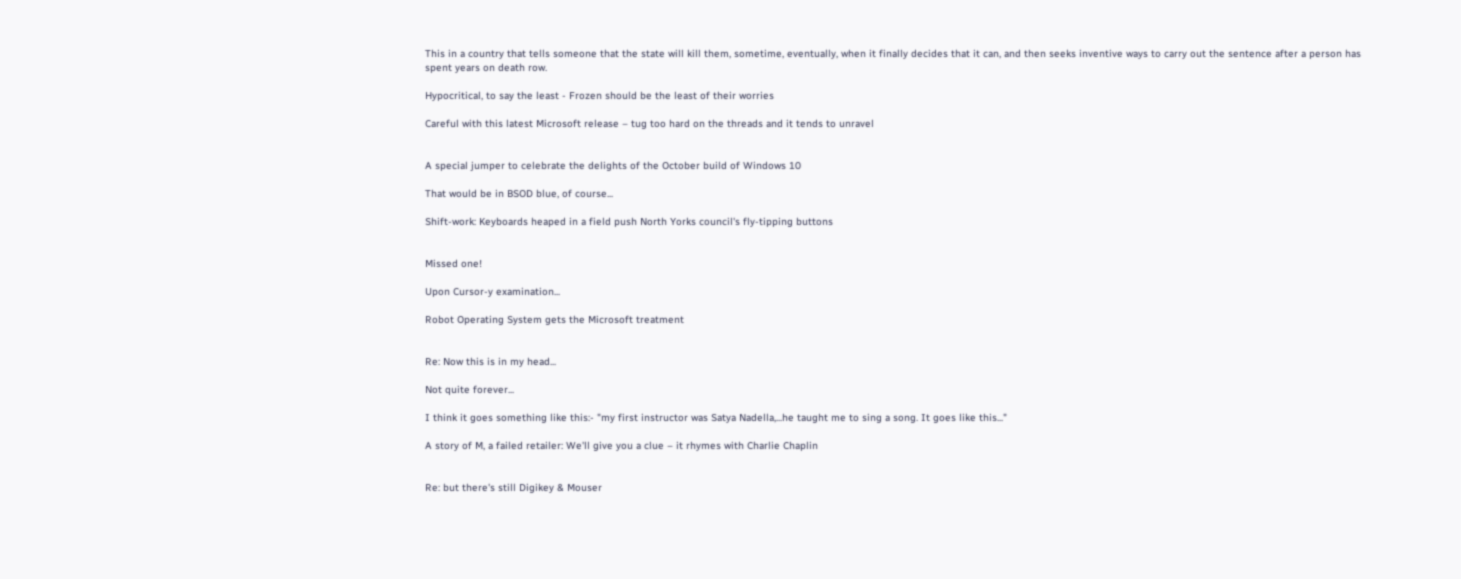This in a country that tells someone that the state will kill them, sometime, eventually, when it finally decides that it can, and then seeks inventive ways to carry out the sentence after a person has spent years on death row.

Hypocritical, to say the least - Frozen should be the least of their worries

Careful with this latest Microsoft release – tug too hard on the threads and it tends to unravel


A special jumper to celebrate the delights of the October build of Windows 10

That would be in BSOD blue, of course...

Shift-work: Keyboards heaped in a field push North Yorks council's fly-tipping buttons


Missed one!

Upon Cursor-y examination...

Robot Operating System gets the Microsoft treatment


Re: Now this is in my head...

Not quite forever...

I think it goes something like this:- "my first instructor was Satya Nadella,...he taught me to sing a song. It goes like this..."

A story of M, a failed retailer: We'll give you a clue – it rhymes with Charlie Chaplin


Re: but there's still Digikey & Mouser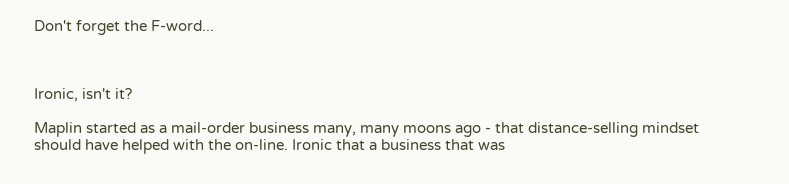Don't forget the F-word...



Ironic, isn't it?

Maplin started as a mail-order business many, many moons ago - that distance-selling mindset should have helped with the on-line. Ironic that a business that was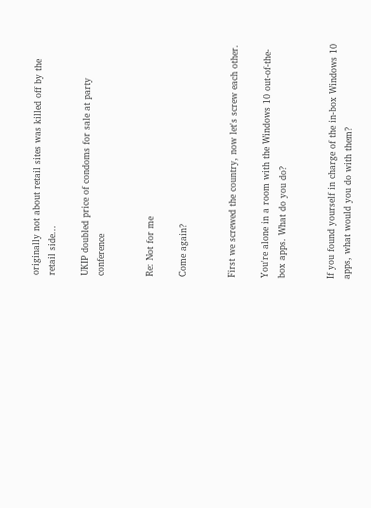originally not about retail sites was killed off by the retail side...

UKIP doubled price of condoms for sale at party conference


Re: Not for me

Come again?


First we screwed the country, now let's screw each other.

You're alone in a room with the Windows 10 out-of-the-box apps. What do you do?


If you found yourself in charge of the in-box Windows 10 apps, what would you do with them?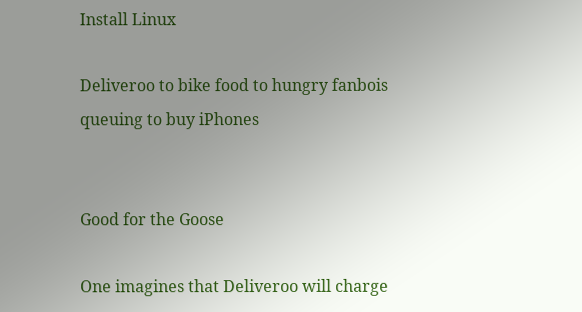Install Linux

Deliveroo to bike food to hungry fanbois queuing to buy iPhones


Good for the Goose

One imagines that Deliveroo will charge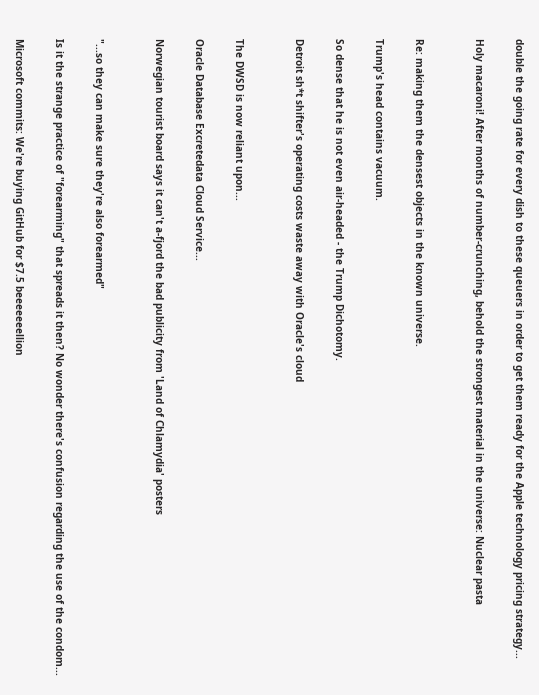double the going rate for every dish to these queuers in order to get them ready for the Apple technology pricing strategy...

Holy macaroni! After months of number-crunching, behold the strongest material in the universe: Nuclear pasta


Re: making them the densest objects in the known universe.

Trump's head contains vacuum.

So dense that he is not even air-headed - the Trump Dichotomy.

Detroit sh*t shifter's operating costs waste away with Oracle's cloud


The DWSD is now reliant upon...

Oracle Database Excretedata Cloud Service...

Norwegian tourist board says it can't a-fjord the bad publicity from 'Land of Chlamydia' posters


"...so they can make sure they're also forearmed"

Is it the strange practice of "forearming" that spreads it then? No wonder there's confusion regarding the use of the condom...

Microsoft commits: We're buying GitHub for $7.5 beeeeeeellion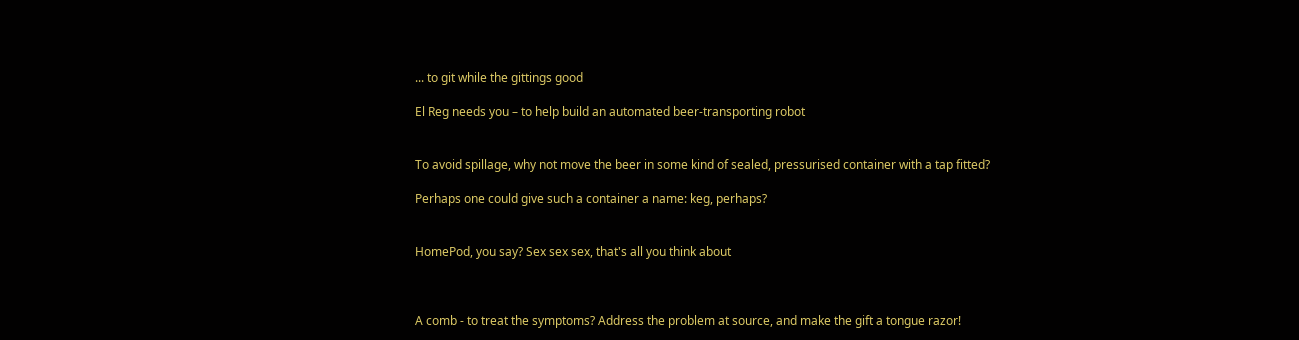... to git while the gittings good

El Reg needs you – to help build an automated beer-transporting robot


To avoid spillage, why not move the beer in some kind of sealed, pressurised container with a tap fitted?

Perhaps one could give such a container a name: keg, perhaps?


HomePod, you say? Sex sex sex, that's all you think about



A comb - to treat the symptoms? Address the problem at source, and make the gift a tongue razor!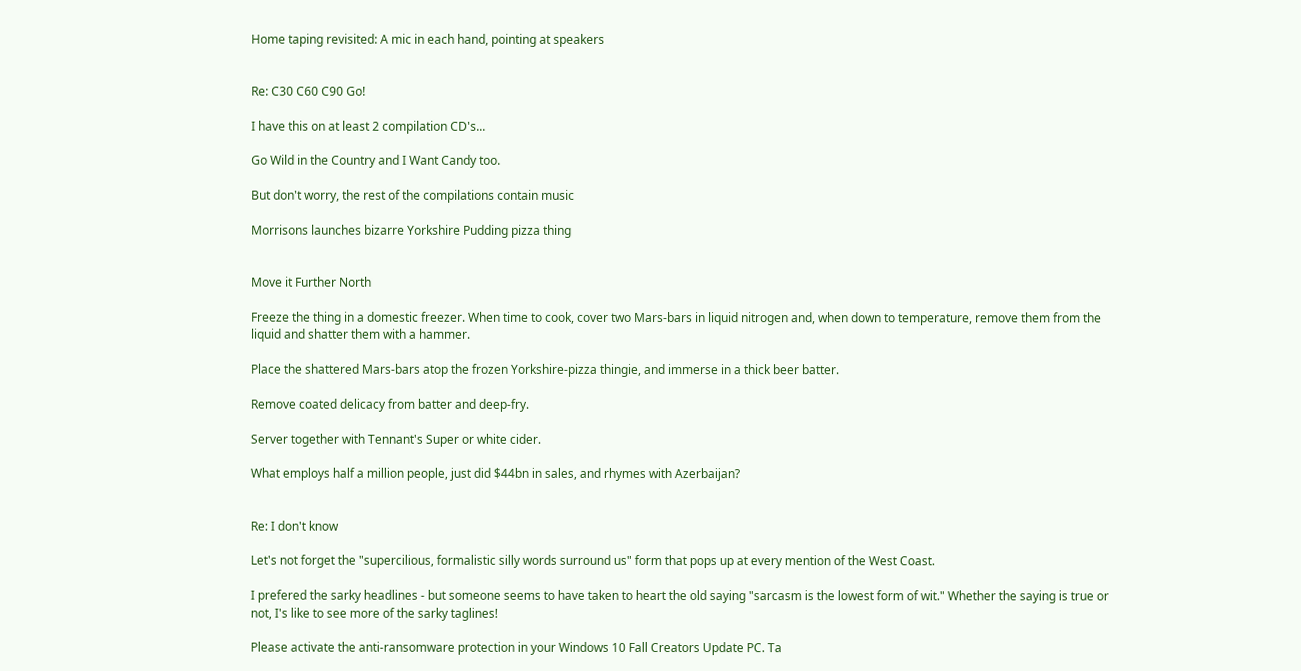Home taping revisited: A mic in each hand, pointing at speakers


Re: C30 C60 C90 Go!

I have this on at least 2 compilation CD's...

Go Wild in the Country and I Want Candy too.

But don't worry, the rest of the compilations contain music

Morrisons launches bizarre Yorkshire Pudding pizza thing


Move it Further North

Freeze the thing in a domestic freezer. When time to cook, cover two Mars-bars in liquid nitrogen and, when down to temperature, remove them from the liquid and shatter them with a hammer.

Place the shattered Mars-bars atop the frozen Yorkshire-pizza thingie, and immerse in a thick beer batter.

Remove coated delicacy from batter and deep-fry.

Server together with Tennant's Super or white cider.

What employs half a million people, just did $44bn in sales, and rhymes with Azerbaijan?


Re: I don't know

Let's not forget the "supercilious, formalistic silly words surround us" form that pops up at every mention of the West Coast.

I prefered the sarky headlines - but someone seems to have taken to heart the old saying "sarcasm is the lowest form of wit." Whether the saying is true or not, I's like to see more of the sarky taglines!

Please activate the anti-ransomware protection in your Windows 10 Fall Creators Update PC. Ta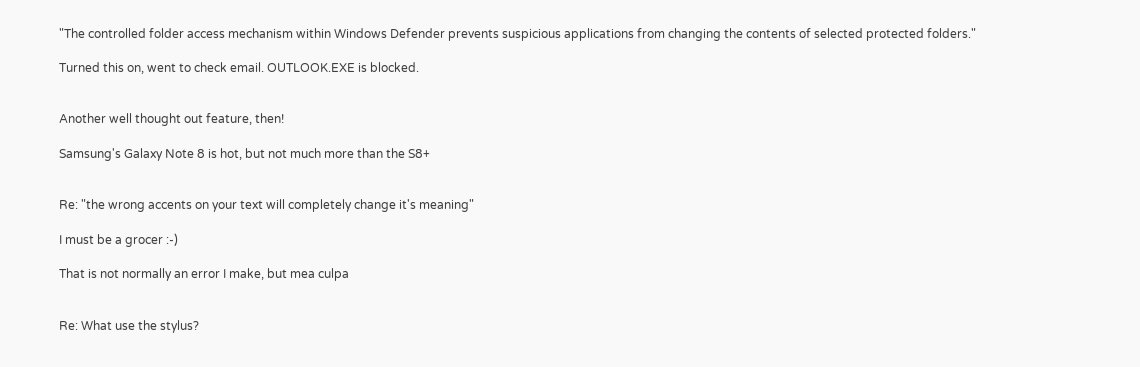"The controlled folder access mechanism within Windows Defender prevents suspicious applications from changing the contents of selected protected folders."

Turned this on, went to check email. OUTLOOK.EXE is blocked.


Another well thought out feature, then!

Samsung's Galaxy Note 8 is hot, but not much more than the S8+


Re: "the wrong accents on your text will completely change it's meaning"

I must be a grocer :-)

That is not normally an error I make, but mea culpa


Re: What use the stylus?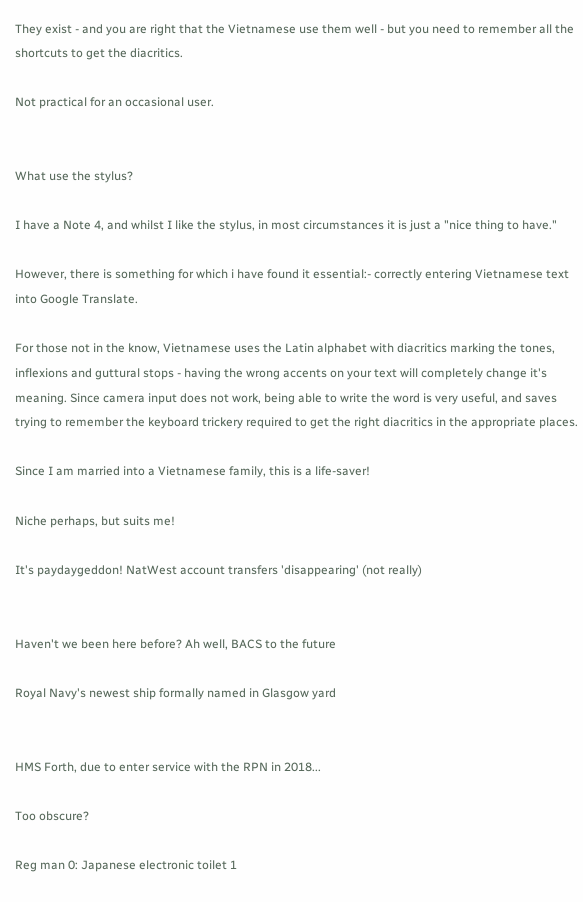They exist - and you are right that the Vietnamese use them well - but you need to remember all the shortcuts to get the diacritics.

Not practical for an occasional user.


What use the stylus?

I have a Note 4, and whilst I like the stylus, in most circumstances it is just a "nice thing to have."

However, there is something for which i have found it essential:- correctly entering Vietnamese text into Google Translate.

For those not in the know, Vietnamese uses the Latin alphabet with diacritics marking the tones, inflexions and guttural stops - having the wrong accents on your text will completely change it's meaning. Since camera input does not work, being able to write the word is very useful, and saves trying to remember the keyboard trickery required to get the right diacritics in the appropriate places.

Since I am married into a Vietnamese family, this is a life-saver!

Niche perhaps, but suits me!

It's paydaygeddon! NatWest account transfers 'disappearing' (not really)


Haven't we been here before? Ah well, BACS to the future

Royal Navy's newest ship formally named in Glasgow yard


HMS Forth, due to enter service with the RPN in 2018...

Too obscure?

Reg man 0: Japanese electronic toilet 1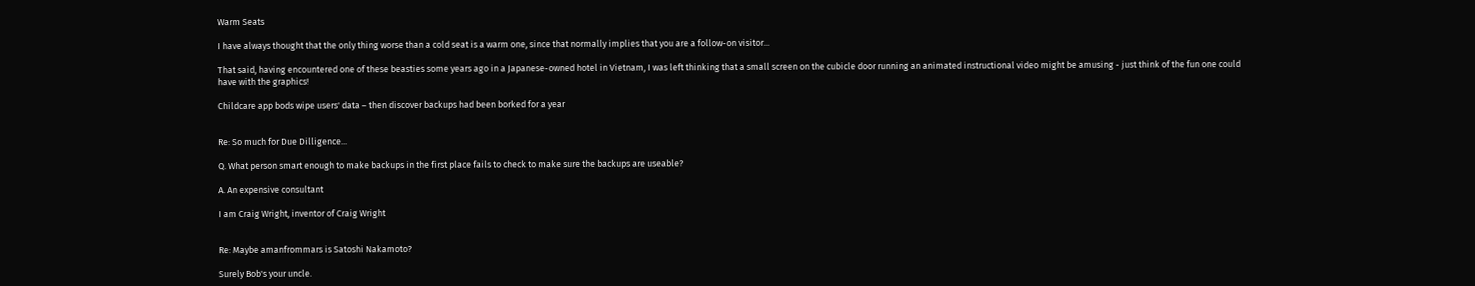Warm Seats

I have always thought that the only thing worse than a cold seat is a warm one, since that normally implies that you are a follow-on visitor...

That said, having encountered one of these beasties some years ago in a Japanese-owned hotel in Vietnam, I was left thinking that a small screen on the cubicle door running an animated instructional video might be amusing - just think of the fun one could have with the graphics!

Childcare app bods wipe users' data – then discover backups had been borked for a year


Re: So much for Due Dilligence...

Q. What person smart enough to make backups in the first place fails to check to make sure the backups are useable?

A. An expensive consultant

I am Craig Wright, inventor of Craig Wright


Re: Maybe amanfrommars is Satoshi Nakamoto?

Surely Bob's your uncle.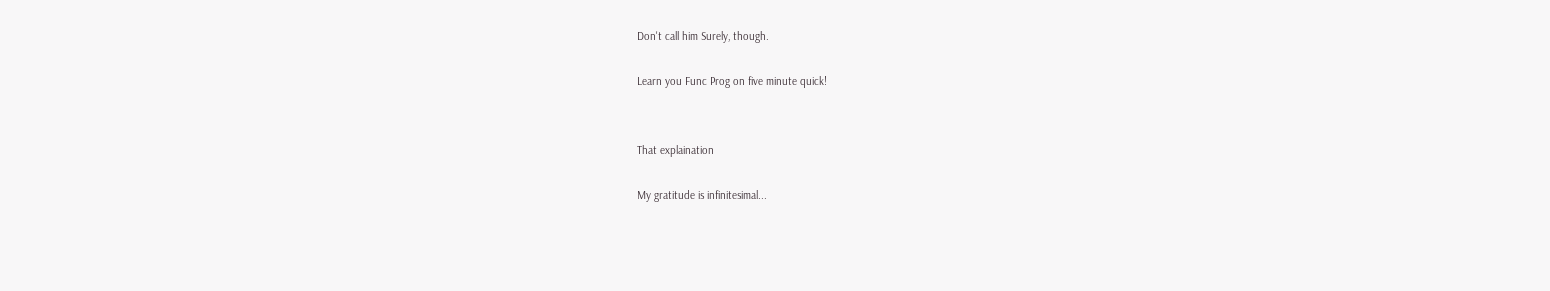Don't call him Surely, though.

Learn you Func Prog on five minute quick!


That explaination

My gratitude is infinitesimal...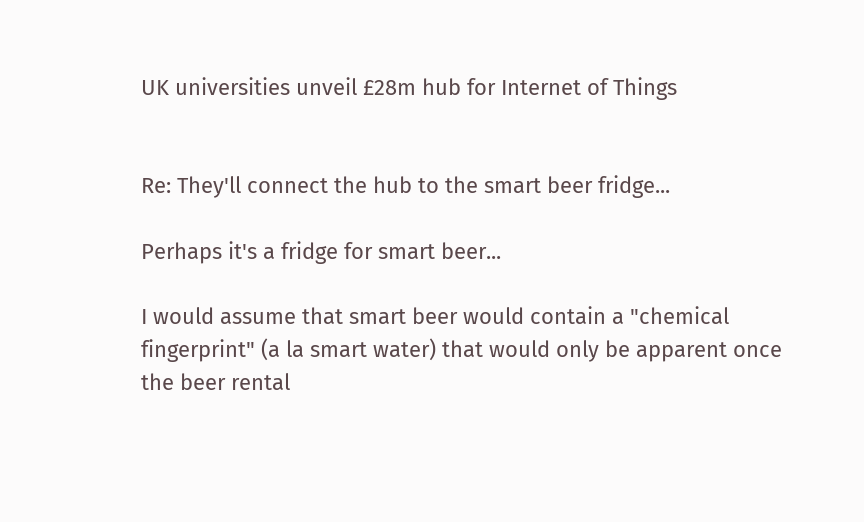UK universities unveil £28m hub for Internet of Things


Re: They'll connect the hub to the smart beer fridge...

Perhaps it's a fridge for smart beer...

I would assume that smart beer would contain a "chemical fingerprint" (a la smart water) that would only be apparent once the beer rental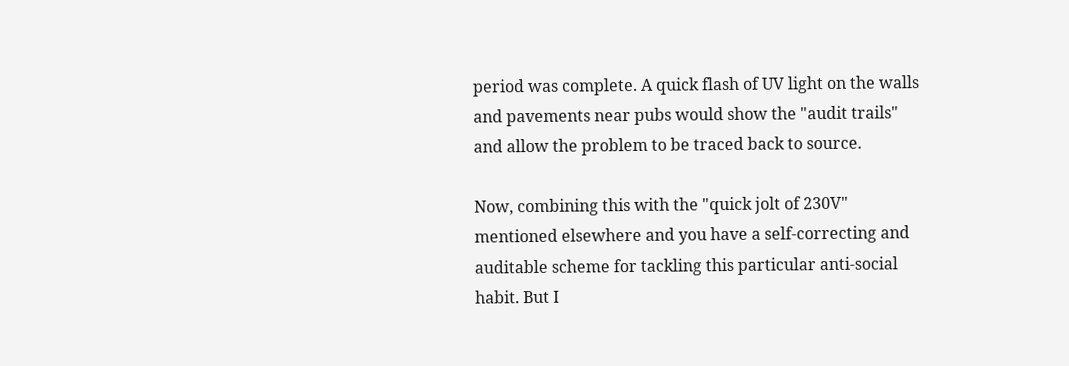period was complete. A quick flash of UV light on the walls and pavements near pubs would show the "audit trails" and allow the problem to be traced back to source.

Now, combining this with the "quick jolt of 230V" mentioned elsewhere and you have a self-correcting and auditable scheme for tackling this particular anti-social habit. But I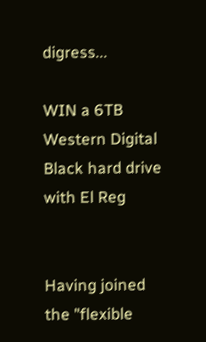digress...

WIN a 6TB Western Digital Black hard drive with El Reg


Having joined the "flexible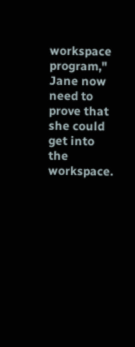workspace program," Jane now need to prove that she could get into the workspace.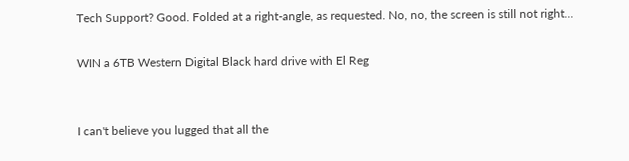Tech Support? Good. Folded at a right-angle, as requested. No, no, the screen is still not right...

WIN a 6TB Western Digital Black hard drive with El Reg


I can't believe you lugged that all the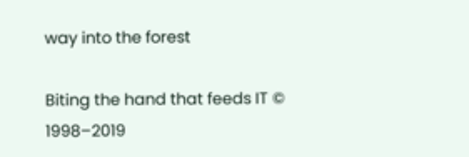way into the forest

Biting the hand that feeds IT © 1998–2019